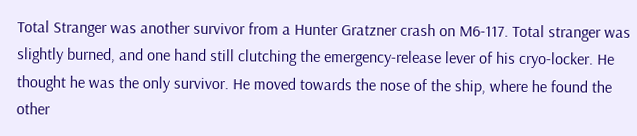Total Stranger was another survivor from a Hunter Gratzner crash on M6-117. Total stranger was slightly burned, and one hand still clutching the emergency-release lever of his cryo-locker. He thought he was the only survivor. He moved towards the nose of the ship, where he found the other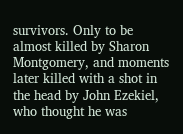survivors. Only to be almost killed by Sharon Montgomery, and moments later killed with a shot in the head by John Ezekiel, who thought he was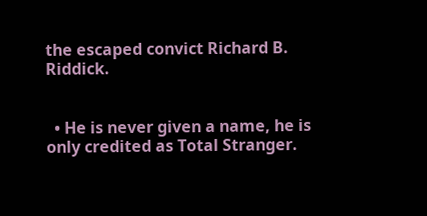the escaped convict Richard B. Riddick.


  • He is never given a name, he is only credited as Total Stranger.